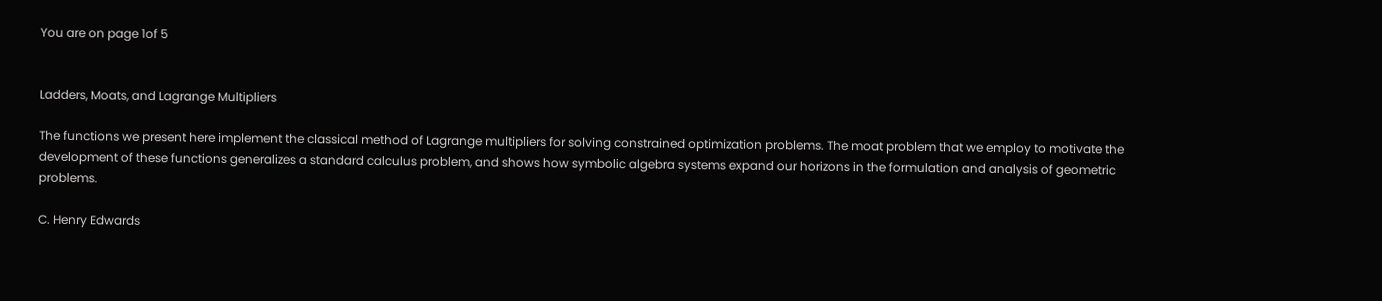You are on page 1of 5


Ladders, Moats, and Lagrange Multipliers

The functions we present here implement the classical method of Lagrange multipliers for solving constrained optimization problems. The moat problem that we employ to motivate the development of these functions generalizes a standard calculus problem, and shows how symbolic algebra systems expand our horizons in the formulation and analysis of geometric problems.

C. Henry Edwards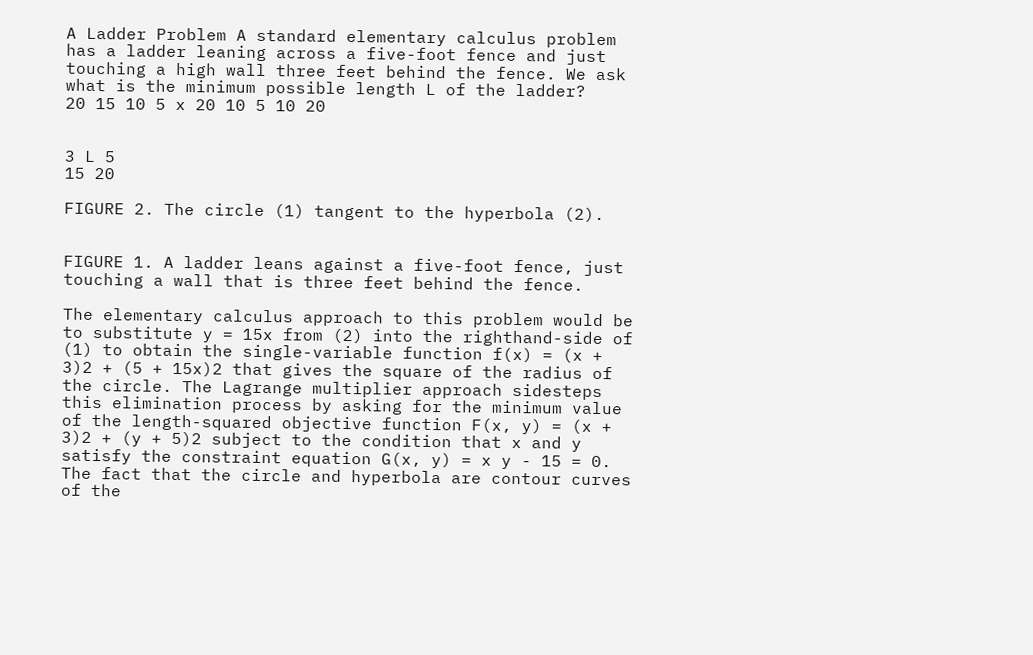A Ladder Problem A standard elementary calculus problem has a ladder leaning across a five-foot fence and just touching a high wall three feet behind the fence. We ask what is the minimum possible length L of the ladder?
20 15 10 5 x 20 10 5 10 20


3 L 5
15 20

FIGURE 2. The circle (1) tangent to the hyperbola (2).


FIGURE 1. A ladder leans against a five-foot fence, just touching a wall that is three feet behind the fence.

The elementary calculus approach to this problem would be to substitute y = 15x from (2) into the righthand-side of (1) to obtain the single-variable function f(x) = (x + 3)2 + (5 + 15x)2 that gives the square of the radius of the circle. The Lagrange multiplier approach sidesteps this elimination process by asking for the minimum value of the length-squared objective function F(x, y) = (x + 3)2 + (y + 5)2 subject to the condition that x and y satisfy the constraint equation G(x, y) = x y - 15 = 0. The fact that the circle and hyperbola are contour curves of the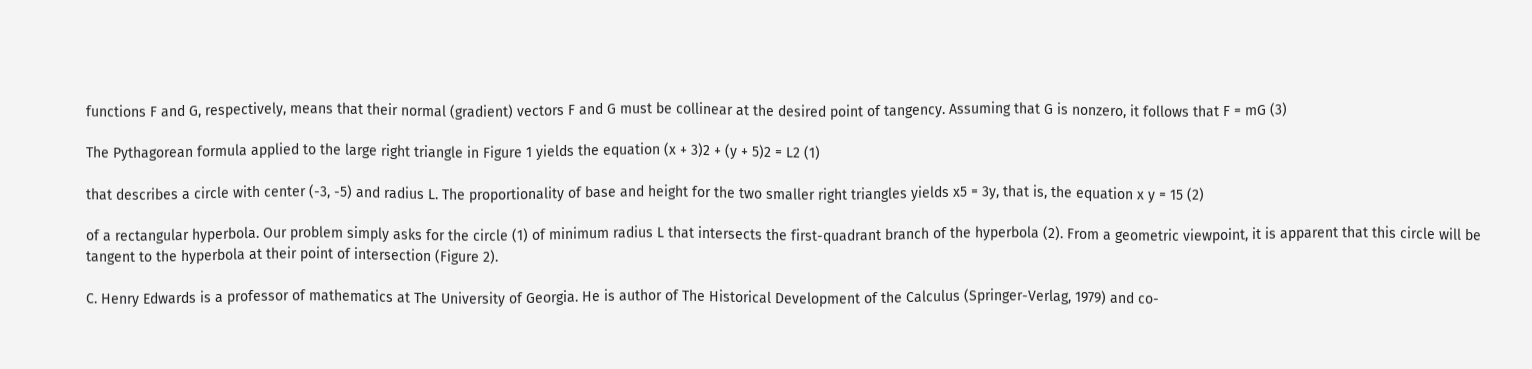functions F and G, respectively, means that their normal (gradient) vectors F and G must be collinear at the desired point of tangency. Assuming that G is nonzero, it follows that F = mG (3)

The Pythagorean formula applied to the large right triangle in Figure 1 yields the equation (x + 3)2 + (y + 5)2 = L2 (1)

that describes a circle with center (-3, -5) and radius L. The proportionality of base and height for the two smaller right triangles yields x5 = 3y, that is, the equation x y = 15 (2)

of a rectangular hyperbola. Our problem simply asks for the circle (1) of minimum radius L that intersects the first-quadrant branch of the hyperbola (2). From a geometric viewpoint, it is apparent that this circle will be tangent to the hyperbola at their point of intersection (Figure 2).

C. Henry Edwards is a professor of mathematics at The University of Georgia. He is author of The Historical Development of the Calculus (Springer-Verlag, 1979) and co-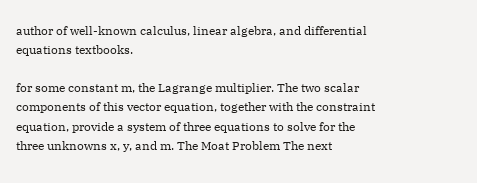author of well-known calculus, linear algebra, and differential equations textbooks.

for some constant m, the Lagrange multiplier. The two scalar components of this vector equation, together with the constraint equation, provide a system of three equations to solve for the three unknowns x, y, and m. The Moat Problem The next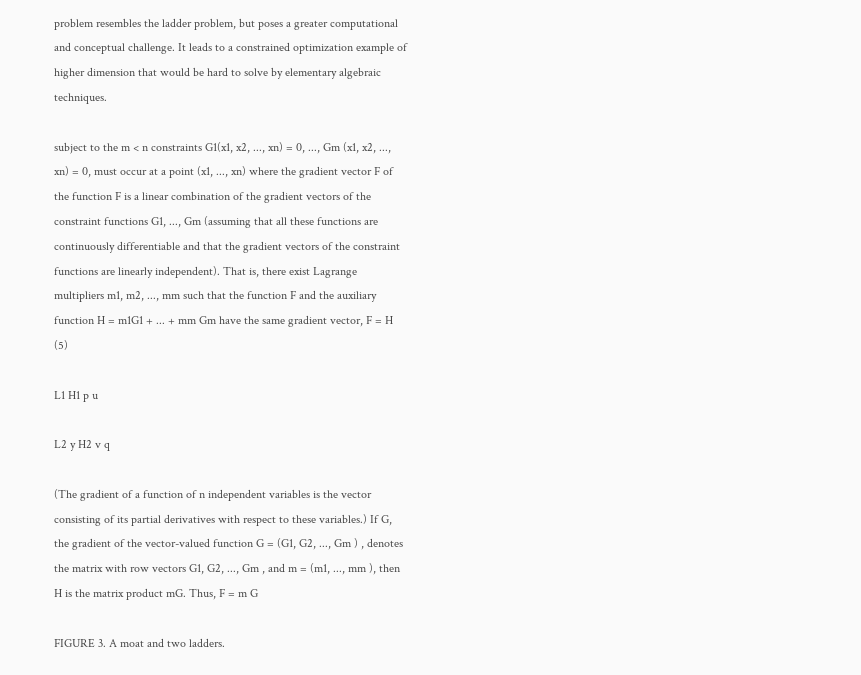problem resembles the ladder problem, but poses a greater computational and conceptual challenge. It leads to a constrained optimization example of higher dimension that would be hard to solve by elementary algebraic techniques.

subject to the m < n constraints G1(x1, x2, ..., xn) = 0, ..., Gm (x1, x2, ..., xn) = 0, must occur at a point (x1, ..., xn) where the gradient vector F of the function F is a linear combination of the gradient vectors of the constraint functions G1, ..., Gm (assuming that all these functions are continuously differentiable and that the gradient vectors of the constraint functions are linearly independent). That is, there exist Lagrange multipliers m1, m2, ..., mm such that the function F and the auxiliary function H = m1G1 + ... + mm Gm have the same gradient vector, F = H (5)

L1 H1 p u

L2 y H2 v q

(The gradient of a function of n independent variables is the vector consisting of its partial derivatives with respect to these variables.) If G, the gradient of the vector-valued function G = (G1, G2, ..., Gm ) , denotes the matrix with row vectors G1, G2, ..., Gm , and m = (m1, ..., mm ), then H is the matrix product mG. Thus, F = m G

FIGURE 3. A moat and two ladders.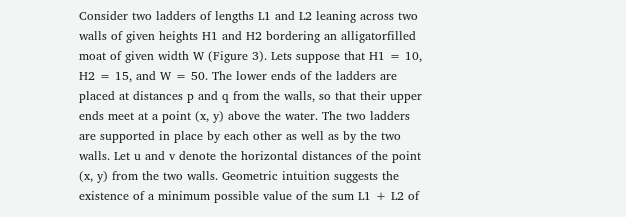Consider two ladders of lengths L1 and L2 leaning across two walls of given heights H1 and H2 bordering an alligatorfilled moat of given width W (Figure 3). Lets suppose that H1 = 10, H2 = 15, and W = 50. The lower ends of the ladders are placed at distances p and q from the walls, so that their upper ends meet at a point (x, y) above the water. The two ladders are supported in place by each other as well as by the two walls. Let u and v denote the horizontal distances of the point (x, y) from the two walls. Geometric intuition suggests the existence of a minimum possible value of the sum L1 + L2 of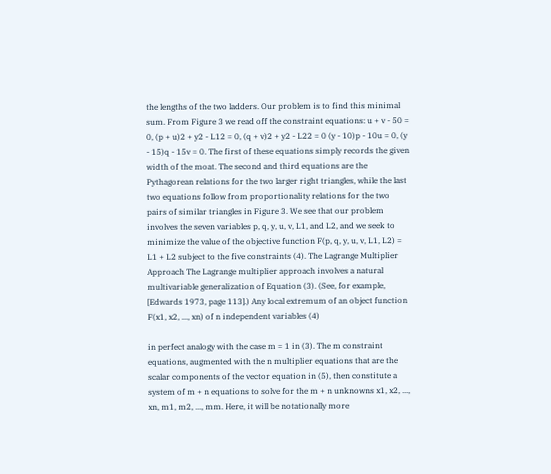the lengths of the two ladders. Our problem is to find this minimal sum. From Figure 3 we read off the constraint equations: u + v - 50 = 0, (p + u)2 + y2 - L12 = 0, (q + v)2 + y2 - L22 = 0 (y - 10)p - 10u = 0, (y - 15)q - 15v = 0. The first of these equations simply records the given width of the moat. The second and third equations are the Pythagorean relations for the two larger right triangles, while the last two equations follow from proportionality relations for the two pairs of similar triangles in Figure 3. We see that our problem involves the seven variables p, q, y, u, v, L1, and L2, and we seek to minimize the value of the objective function F(p, q, y, u, v, L1, L2) = L1 + L2 subject to the five constraints (4). The Lagrange Multiplier Approach The Lagrange multiplier approach involves a natural multivariable generalization of Equation (3). (See, for example, [Edwards 1973, page 113].) Any local extremum of an object function F(x1, x2, ..., xn) of n independent variables (4)

in perfect analogy with the case m = 1 in (3). The m constraint equations, augmented with the n multiplier equations that are the scalar components of the vector equation in (5), then constitute a system of m + n equations to solve for the m + n unknowns x1, x2, ..., xn, m1, m2, ..., mm. Here, it will be notationally more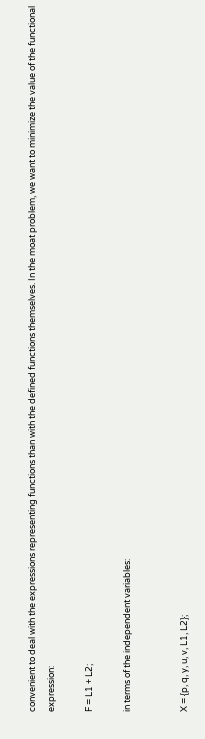convenient to deal with the expressions representing functions than with the defined functions themselves. In the moat problem, we want to minimize the value of the functional expression:

F = L1 + L2;

in terms of the independent variables:


X = {p, q, y, u, v, L1, L2};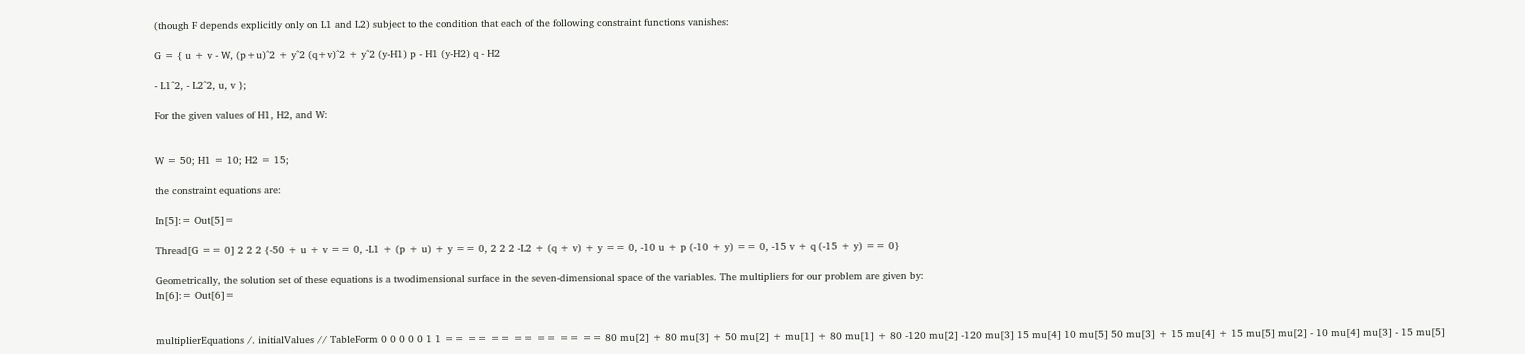(though F depends explicitly only on L1 and L2) subject to the condition that each of the following constraint functions vanishes:

G = { u + v - W, (p+u)^2 + y^2 (q+v)^2 + y^2 (y-H1) p - H1 (y-H2) q - H2

- L1^2, - L2^2, u, v };

For the given values of H1, H2, and W:


W = 50; H1 = 10; H2 = 15;

the constraint equations are:

In[5]:= Out[5]=

Thread[G == 0] 2 2 2 {-50 + u + v == 0, -L1 + (p + u) + y == 0, 2 2 2 -L2 + (q + v) + y == 0, -10 u + p (-10 + y) == 0, -15 v + q (-15 + y) == 0}

Geometrically, the solution set of these equations is a twodimensional surface in the seven-dimensional space of the variables. The multipliers for our problem are given by:
In[6]:= Out[6]=


multiplierEquations /. initialValues // TableForm 0 0 0 0 0 1 1 == == == == == == == 80 mu[2] + 80 mu[3] + 50 mu[2] + mu[1] + 80 mu[1] + 80 -120 mu[2] -120 mu[3] 15 mu[4] 10 mu[5] 50 mu[3] + 15 mu[4] + 15 mu[5] mu[2] - 10 mu[4] mu[3] - 15 mu[5]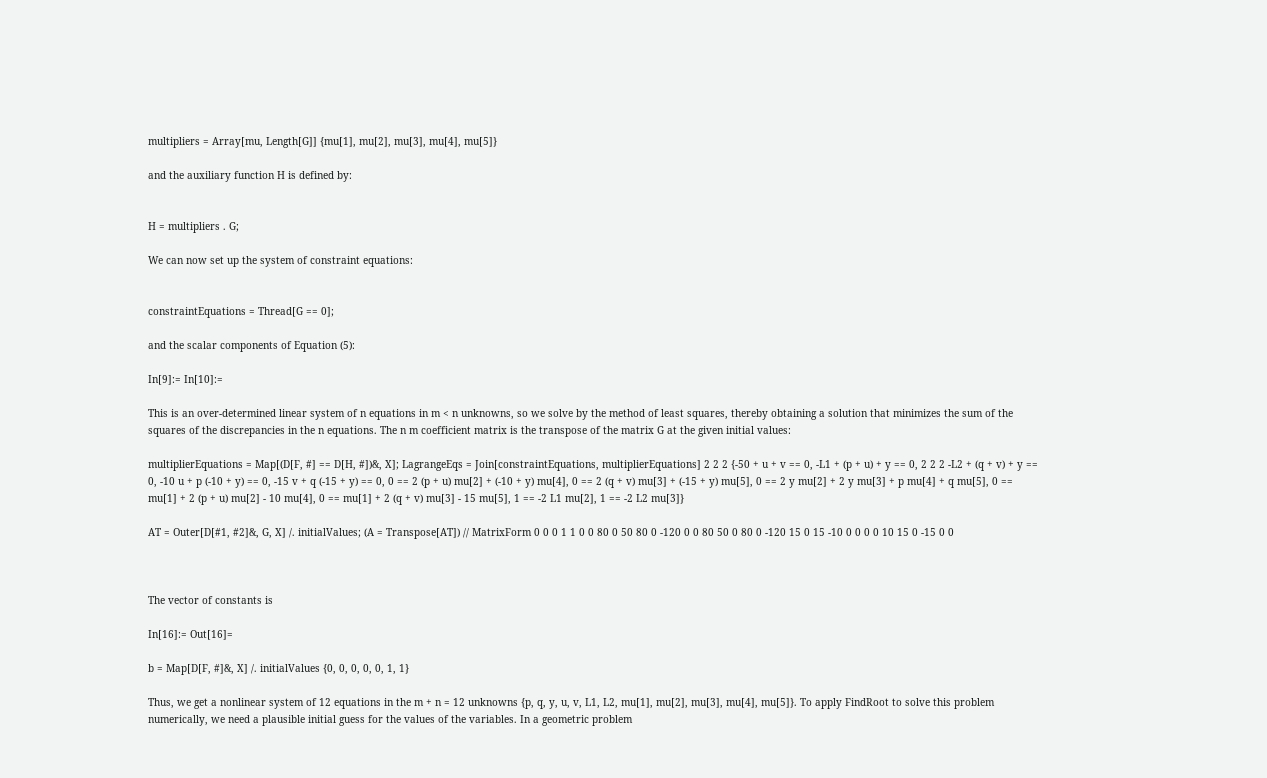multipliers = Array[mu, Length[G]] {mu[1], mu[2], mu[3], mu[4], mu[5]}

and the auxiliary function H is defined by:


H = multipliers . G;

We can now set up the system of constraint equations:


constraintEquations = Thread[G == 0];

and the scalar components of Equation (5):

In[9]:= In[10]:=

This is an over-determined linear system of n equations in m < n unknowns, so we solve by the method of least squares, thereby obtaining a solution that minimizes the sum of the squares of the discrepancies in the n equations. The n m coefficient matrix is the transpose of the matrix G at the given initial values:

multiplierEquations = Map[(D[F, #] == D[H, #])&, X]; LagrangeEqs = Join[constraintEquations, multiplierEquations] 2 2 2 {-50 + u + v == 0, -L1 + (p + u) + y == 0, 2 2 2 -L2 + (q + v) + y == 0, -10 u + p (-10 + y) == 0, -15 v + q (-15 + y) == 0, 0 == 2 (p + u) mu[2] + (-10 + y) mu[4], 0 == 2 (q + v) mu[3] + (-15 + y) mu[5], 0 == 2 y mu[2] + 2 y mu[3] + p mu[4] + q mu[5], 0 == mu[1] + 2 (p + u) mu[2] - 10 mu[4], 0 == mu[1] + 2 (q + v) mu[3] - 15 mu[5], 1 == -2 L1 mu[2], 1 == -2 L2 mu[3]}

AT = Outer[D[#1, #2]&, G, X] /. initialValues; (A = Transpose[AT]) // MatrixForm 0 0 0 1 1 0 0 80 0 50 80 0 -120 0 0 80 50 0 80 0 -120 15 0 15 -10 0 0 0 0 10 15 0 -15 0 0



The vector of constants is

In[16]:= Out[16]=

b = Map[D[F, #]&, X] /. initialValues {0, 0, 0, 0, 0, 1, 1}

Thus, we get a nonlinear system of 12 equations in the m + n = 12 unknowns {p, q, y, u, v, L1, L2, mu[1], mu[2], mu[3], mu[4], mu[5]}. To apply FindRoot to solve this problem numerically, we need a plausible initial guess for the values of the variables. In a geometric problem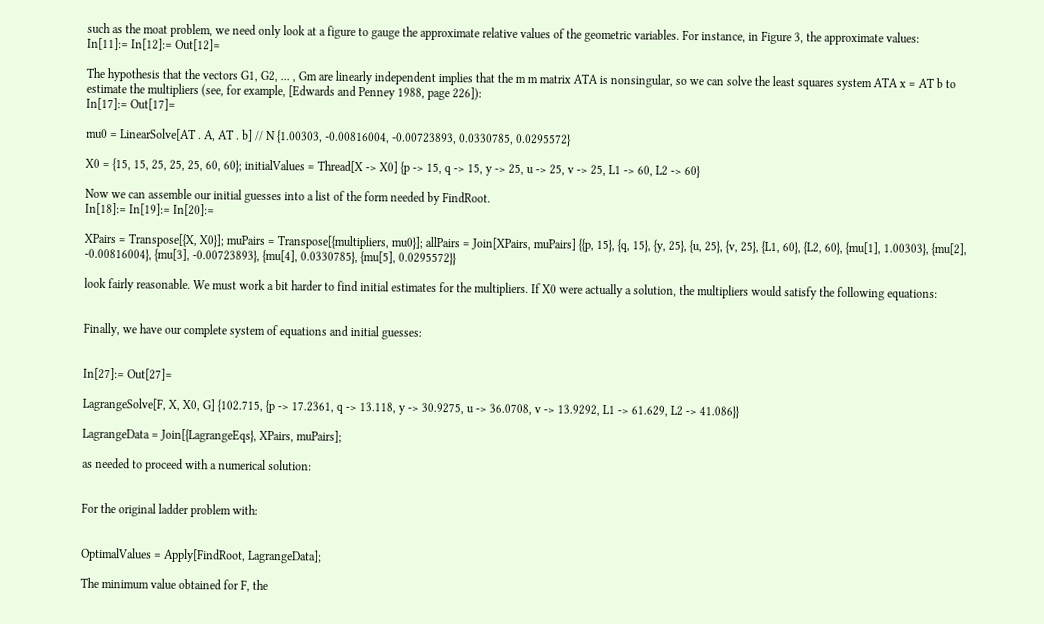such as the moat problem, we need only look at a figure to gauge the approximate relative values of the geometric variables. For instance, in Figure 3, the approximate values:
In[11]:= In[12]:= Out[12]=

The hypothesis that the vectors G1, G2, ... , Gm are linearly independent implies that the m m matrix ATA is nonsingular, so we can solve the least squares system ATA x = AT b to estimate the multipliers (see, for example, [Edwards and Penney 1988, page 226]):
In[17]:= Out[17]=

mu0 = LinearSolve[AT . A, AT . b] // N {1.00303, -0.00816004, -0.00723893, 0.0330785, 0.0295572}

X0 = {15, 15, 25, 25, 25, 60, 60}; initialValues = Thread[X -> X0] {p -> 15, q -> 15, y -> 25, u -> 25, v -> 25, L1 -> 60, L2 -> 60}

Now we can assemble our initial guesses into a list of the form needed by FindRoot.
In[18]:= In[19]:= In[20]:=

XPairs = Transpose[{X, X0}]; muPairs = Transpose[{multipliers, mu0}]; allPairs = Join[XPairs, muPairs] {{p, 15}, {q, 15}, {y, 25}, {u, 25}, {v, 25}, {L1, 60}, {L2, 60}, {mu[1], 1.00303}, {mu[2], -0.00816004}, {mu[3], -0.00723893}, {mu[4], 0.0330785}, {mu[5], 0.0295572}}

look fairly reasonable. We must work a bit harder to find initial estimates for the multipliers. If X0 were actually a solution, the multipliers would satisfy the following equations:


Finally, we have our complete system of equations and initial guesses:


In[27]:= Out[27]=

LagrangeSolve[F, X, X0, G] {102.715, {p -> 17.2361, q -> 13.118, y -> 30.9275, u -> 36.0708, v -> 13.9292, L1 -> 61.629, L2 -> 41.086}}

LagrangeData = Join[{LagrangeEqs}, XPairs, muPairs];

as needed to proceed with a numerical solution:


For the original ladder problem with:


OptimalValues = Apply[FindRoot, LagrangeData];

The minimum value obtained for F, the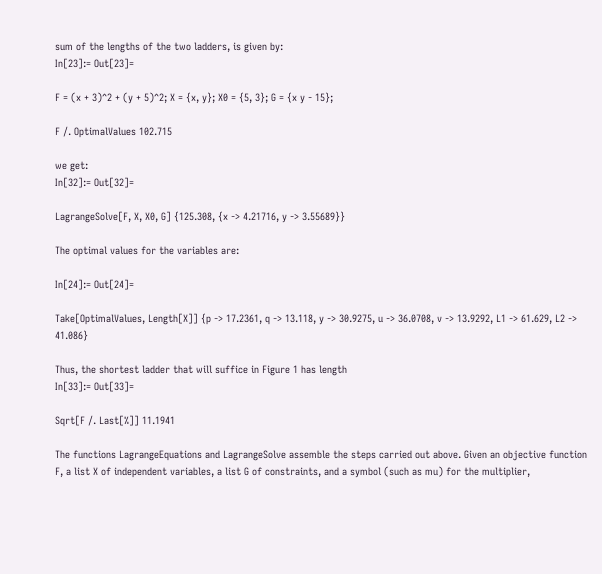sum of the lengths of the two ladders, is given by:
In[23]:= Out[23]=

F = (x + 3)^2 + (y + 5)^2; X = {x, y}; X0 = {5, 3}; G = {x y - 15};

F /. OptimalValues 102.715

we get:
In[32]:= Out[32]=

LagrangeSolve[F, X, X0, G] {125.308, {x -> 4.21716, y -> 3.55689}}

The optimal values for the variables are:

In[24]:= Out[24]=

Take[OptimalValues, Length[X]] {p -> 17.2361, q -> 13.118, y -> 30.9275, u -> 36.0708, v -> 13.9292, L1 -> 61.629, L2 -> 41.086}

Thus, the shortest ladder that will suffice in Figure 1 has length
In[33]:= Out[33]=

Sqrt[F /. Last[%]] 11.1941

The functions LagrangeEquations and LagrangeSolve assemble the steps carried out above. Given an objective function F, a list X of independent variables, a list G of constraints, and a symbol (such as mu) for the multiplier,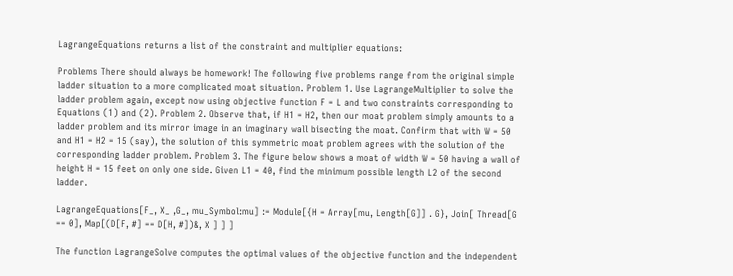LagrangeEquations returns a list of the constraint and multiplier equations:

Problems There should always be homework! The following five problems range from the original simple ladder situation to a more complicated moat situation. Problem 1. Use LagrangeMultiplier to solve the ladder problem again, except now using objective function F = L and two constraints corresponding to Equations (1) and (2). Problem 2. Observe that, if H1 = H2, then our moat problem simply amounts to a ladder problem and its mirror image in an imaginary wall bisecting the moat. Confirm that with W = 50 and H1 = H2 = 15 (say), the solution of this symmetric moat problem agrees with the solution of the corresponding ladder problem. Problem 3. The figure below shows a moat of width W = 50 having a wall of height H = 15 feet on only one side. Given L1 = 40, find the minimum possible length L2 of the second ladder.

LagrangeEquations[F_, X_ ,G_, mu_Symbol:mu] := Module[{H = Array[mu, Length[G]] . G}, Join[ Thread[G == 0], Map[(D[F, #] == D[H, #])&, X ] ] ]

The function LagrangeSolve computes the optimal values of the objective function and the independent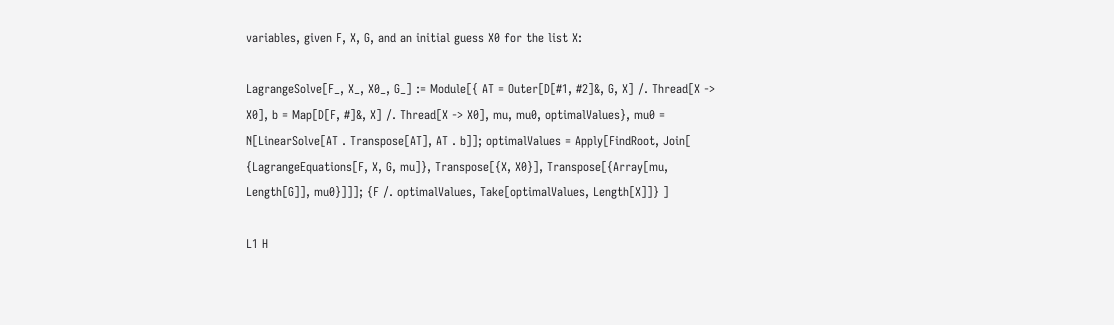variables, given F, X, G, and an initial guess X0 for the list X:

LagrangeSolve[F_, X_, X0_, G_] := Module[{ AT = Outer[D[#1, #2]&, G, X] /. Thread[X -> X0], b = Map[D[F, #]&, X] /. Thread[X -> X0], mu, mu0, optimalValues}, mu0 = N[LinearSolve[AT . Transpose[AT], AT . b]]; optimalValues = Apply[FindRoot, Join[ {LagrangeEquations[F, X, G, mu]}, Transpose[{X, X0}], Transpose[{Array[mu, Length[G]], mu0}]]]; {F /. optimalValues, Take[optimalValues, Length[X]]} ]

L1 H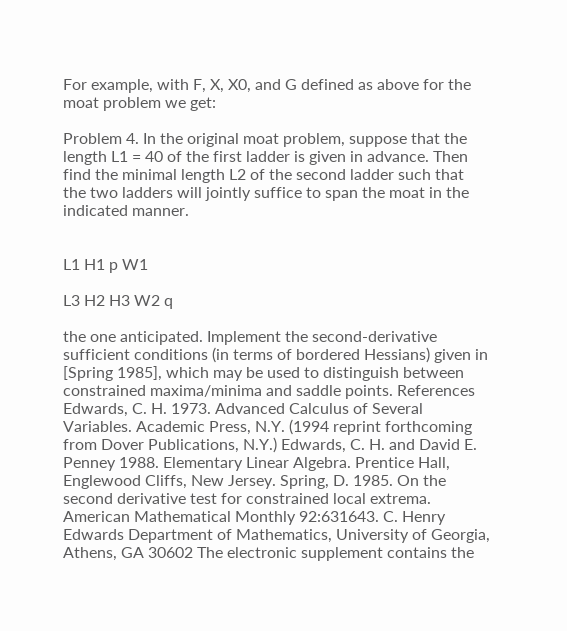For example, with F, X, X0, and G defined as above for the moat problem we get:

Problem 4. In the original moat problem, suppose that the length L1 = 40 of the first ladder is given in advance. Then find the minimal length L2 of the second ladder such that the two ladders will jointly suffice to span the moat in the indicated manner.


L1 H1 p W1

L3 H2 H3 W2 q

the one anticipated. Implement the second-derivative sufficient conditions (in terms of bordered Hessians) given in [Spring 1985], which may be used to distinguish between constrained maxima/minima and saddle points. References Edwards, C. H. 1973. Advanced Calculus of Several Variables. Academic Press, N.Y. (1994 reprint forthcoming from Dover Publications, N.Y.) Edwards, C. H. and David E. Penney 1988. Elementary Linear Algebra. Prentice Hall, Englewood Cliffs, New Jersey. Spring, D. 1985. On the second derivative test for constrained local extrema. American Mathematical Monthly 92:631643. C. Henry Edwards Department of Mathematics, University of Georgia, Athens, GA 30602 The electronic supplement contains the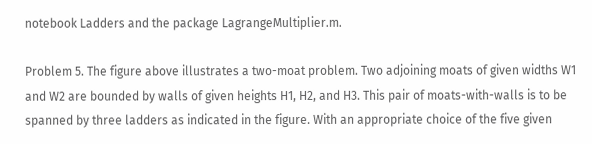notebook Ladders and the package LagrangeMultiplier.m.

Problem 5. The figure above illustrates a two-moat problem. Two adjoining moats of given widths W1 and W2 are bounded by walls of given heights H1, H2, and H3. This pair of moats-with-walls is to be spanned by three ladders as indicated in the figure. With an appropriate choice of the five given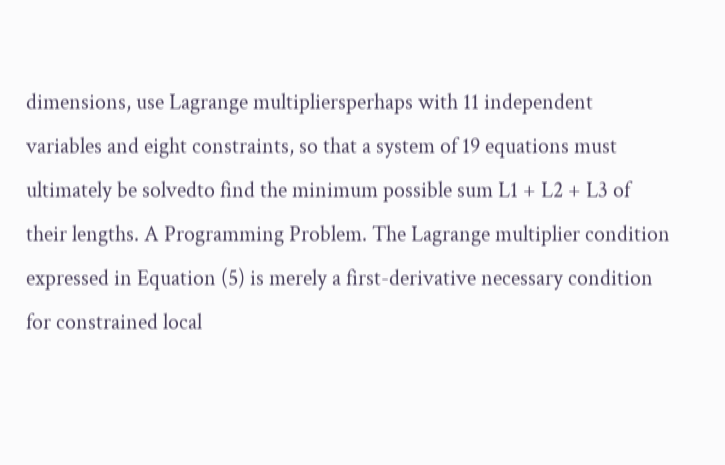dimensions, use Lagrange multipliersperhaps with 11 independent variables and eight constraints, so that a system of 19 equations must ultimately be solvedto find the minimum possible sum L1 + L2 + L3 of their lengths. A Programming Problem. The Lagrange multiplier condition expressed in Equation (5) is merely a first-derivative necessary condition for constrained local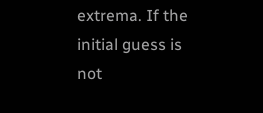extrema. If the initial guess is not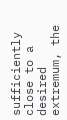sufficiently close to a desired extremum, the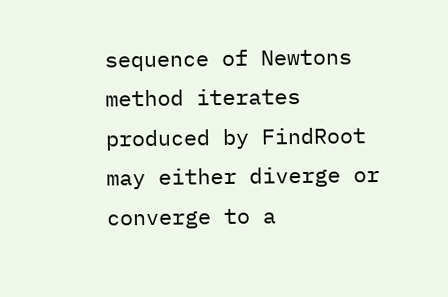sequence of Newtons method iterates produced by FindRoot may either diverge or converge to a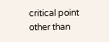critical point other than